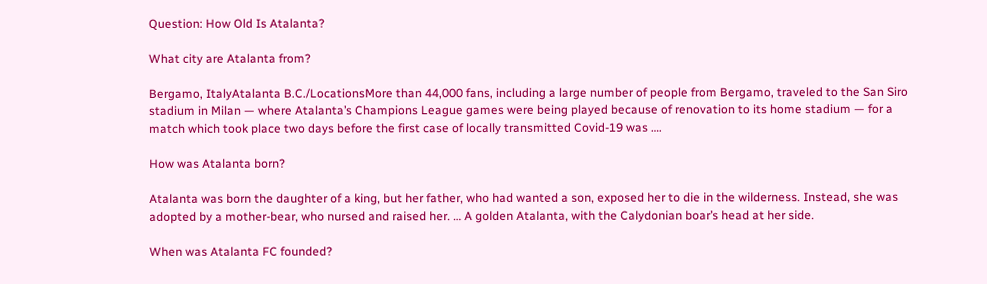Question: How Old Is Atalanta?

What city are Atalanta from?

Bergamo, ItalyAtalanta B.C./LocationsMore than 44,000 fans, including a large number of people from Bergamo, traveled to the San Siro stadium in Milan — where Atalanta’s Champions League games were being played because of renovation to its home stadium — for a match which took place two days before the first case of locally transmitted Covid-19 was ….

How was Atalanta born?

Atalanta was born the daughter of a king, but her father, who had wanted a son, exposed her to die in the wilderness. Instead, she was adopted by a mother-bear, who nursed and raised her. … A golden Atalanta, with the Calydonian boar’s head at her side.

When was Atalanta FC founded?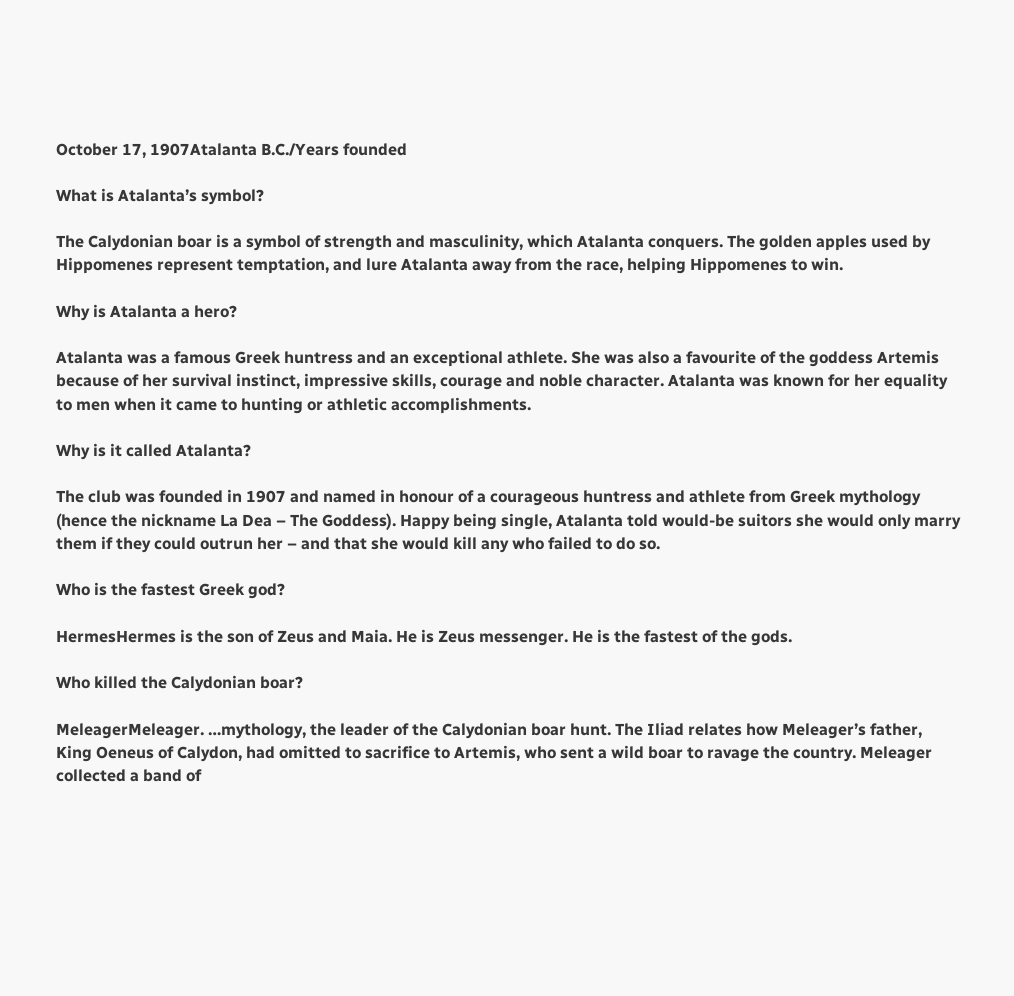October 17, 1907Atalanta B.C./Years founded

What is Atalanta’s symbol?

The Calydonian boar is a symbol of strength and masculinity, which Atalanta conquers. The golden apples used by Hippomenes represent temptation, and lure Atalanta away from the race, helping Hippomenes to win.

Why is Atalanta a hero?

Atalanta was a famous Greek huntress and an exceptional athlete. She was also a favourite of the goddess Artemis because of her survival instinct, impressive skills, courage and noble character. Atalanta was known for her equality to men when it came to hunting or athletic accomplishments.

Why is it called Atalanta?

The club was founded in 1907 and named in honour of a courageous huntress and athlete from Greek mythology (hence the nickname La Dea – The Goddess). Happy being single, Atalanta told would-be suitors she would only marry them if they could outrun her – and that she would kill any who failed to do so.

Who is the fastest Greek god?

HermesHermes is the son of Zeus and Maia. He is Zeus messenger. He is the fastest of the gods.

Who killed the Calydonian boar?

MeleagerMeleager. …mythology, the leader of the Calydonian boar hunt. The Iliad relates how Meleager’s father, King Oeneus of Calydon, had omitted to sacrifice to Artemis, who sent a wild boar to ravage the country. Meleager collected a band of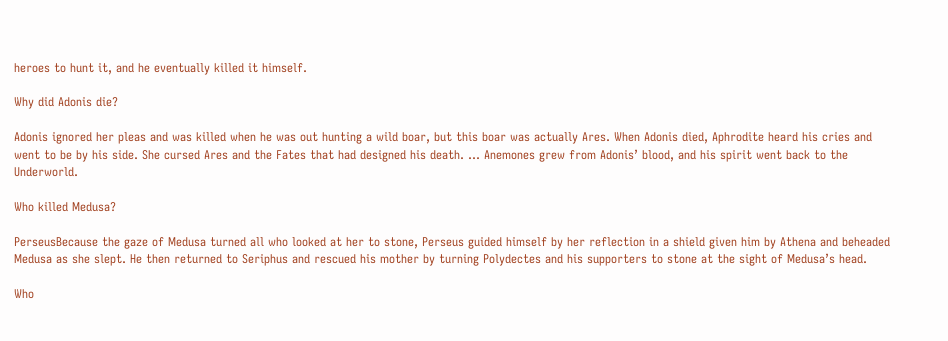heroes to hunt it, and he eventually killed it himself.

Why did Adonis die?

Adonis ignored her pleas and was killed when he was out hunting a wild boar, but this boar was actually Ares. When Adonis died, Aphrodite heard his cries and went to be by his side. She cursed Ares and the Fates that had designed his death. … Anemones grew from Adonis’ blood, and his spirit went back to the Underworld.

Who killed Medusa?

PerseusBecause the gaze of Medusa turned all who looked at her to stone, Perseus guided himself by her reflection in a shield given him by Athena and beheaded Medusa as she slept. He then returned to Seriphus and rescued his mother by turning Polydectes and his supporters to stone at the sight of Medusa’s head.

Who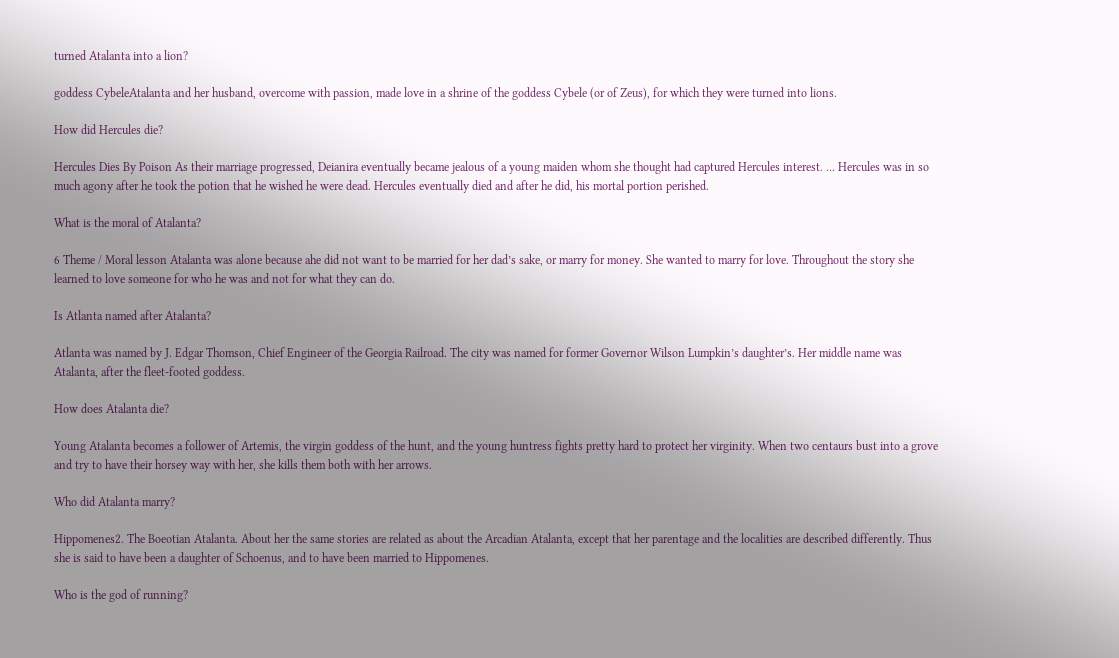turned Atalanta into a lion?

goddess CybeleAtalanta and her husband, overcome with passion, made love in a shrine of the goddess Cybele (or of Zeus), for which they were turned into lions.

How did Hercules die?

Hercules Dies By Poison As their marriage progressed, Deianira eventually became jealous of a young maiden whom she thought had captured Hercules interest. … Hercules was in so much agony after he took the potion that he wished he were dead. Hercules eventually died and after he did, his mortal portion perished.

What is the moral of Atalanta?

6 Theme / Moral lesson Atalanta was alone because ahe did not want to be married for her dad’s sake, or marry for money. She wanted to marry for love. Throughout the story she learned to love someone for who he was and not for what they can do.

Is Atlanta named after Atalanta?

Atlanta was named by J. Edgar Thomson, Chief Engineer of the Georgia Railroad. The city was named for former Governor Wilson Lumpkin’s daughter’s. Her middle name was Atalanta, after the fleet-footed goddess.

How does Atalanta die?

Young Atalanta becomes a follower of Artemis, the virgin goddess of the hunt, and the young huntress fights pretty hard to protect her virginity. When two centaurs bust into a grove and try to have their horsey way with her, she kills them both with her arrows.

Who did Atalanta marry?

Hippomenes2. The Boeotian Atalanta. About her the same stories are related as about the Arcadian Atalanta, except that her parentage and the localities are described differently. Thus she is said to have been a daughter of Schoenus, and to have been married to Hippomenes.

Who is the god of running?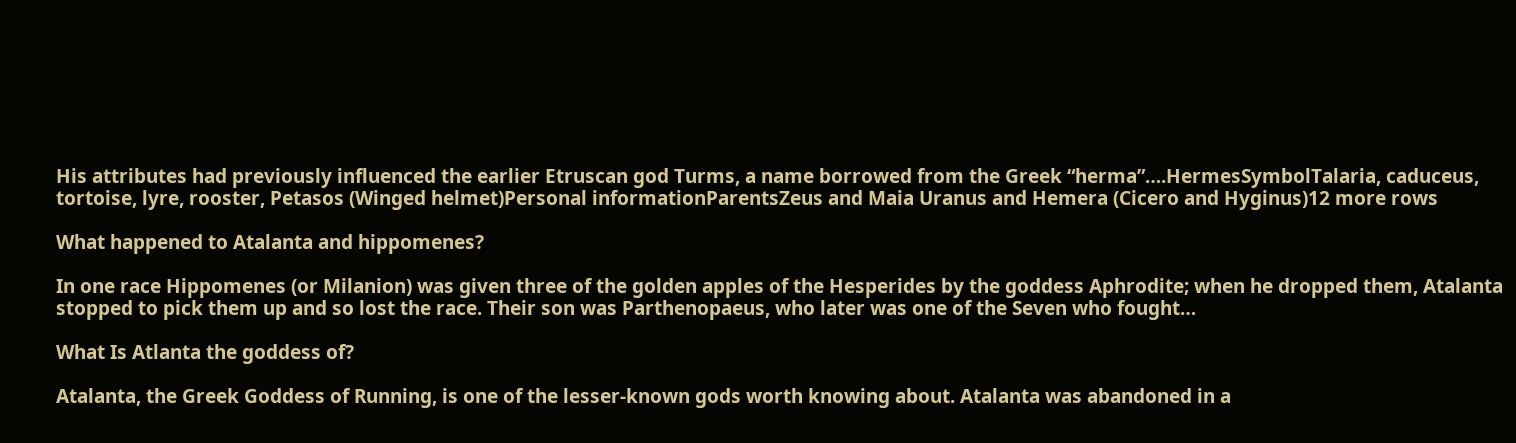His attributes had previously influenced the earlier Etruscan god Turms, a name borrowed from the Greek “herma”….HermesSymbolTalaria, caduceus, tortoise, lyre, rooster, Petasos (Winged helmet)Personal informationParentsZeus and Maia Uranus and Hemera (Cicero and Hyginus)12 more rows

What happened to Atalanta and hippomenes?

In one race Hippomenes (or Milanion) was given three of the golden apples of the Hesperides by the goddess Aphrodite; when he dropped them, Atalanta stopped to pick them up and so lost the race. Their son was Parthenopaeus, who later was one of the Seven who fought…

What Is Atlanta the goddess of?

Atalanta, the Greek Goddess of Running, is one of the lesser-known gods worth knowing about. Atalanta was abandoned in a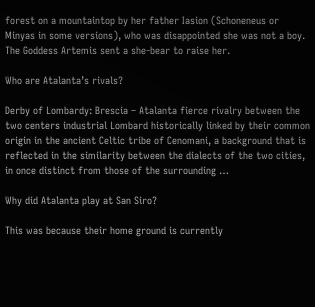forest on a mountaintop by her father Iasion (Schoneneus or Minyas in some versions), who was disappointed she was not a boy. The Goddess Artemis sent a she-bear to raise her.

Who are Atalanta’s rivals?

Derby of Lombardy: Brescia – Atalanta fierce rivalry between the two centers industrial Lombard historically linked by their common origin in the ancient Celtic tribe of Cenomani, a background that is reflected in the similarity between the dialects of the two cities, in once distinct from those of the surrounding …

Why did Atalanta play at San Siro?

This was because their home ground is currently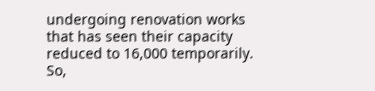undergoing renovation works that has seen their capacity reduced to 16,000 temporarily. So,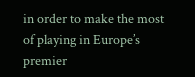in order to make the most of playing in Europe’s premier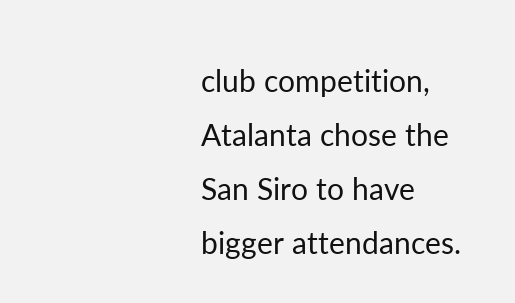club competition, Atalanta chose the San Siro to have bigger attendances.